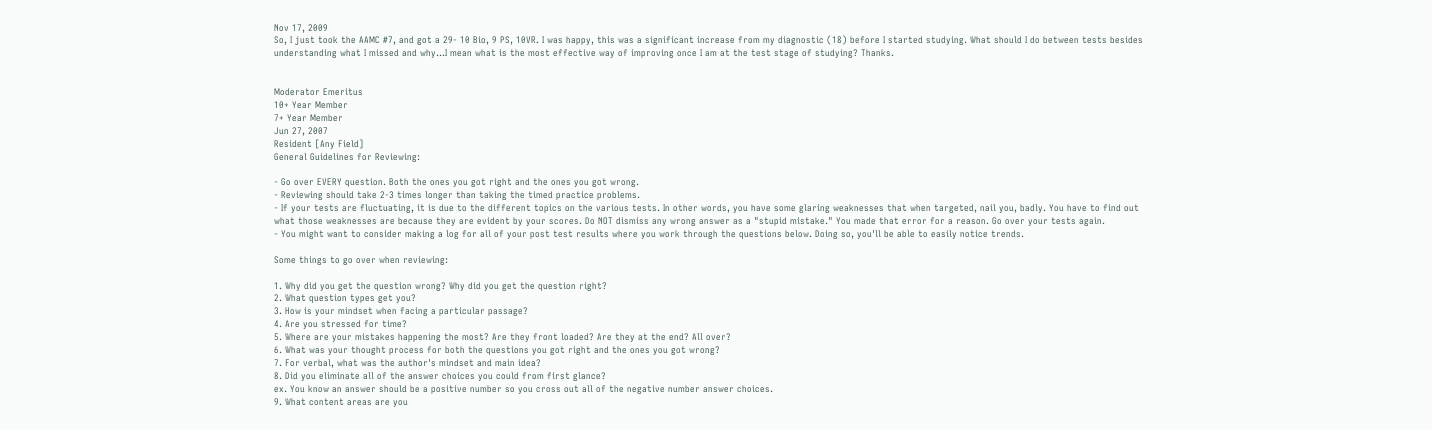Nov 17, 2009
So, I just took the AAMC #7, and got a 29- 10 Bio, 9 PS, 10VR. I was happy, this was a significant increase from my diagnostic (18) before I started studying. What should I do between tests besides understanding what I missed and why...I mean what is the most effective way of improving once I am at the test stage of studying? Thanks.


Moderator Emeritus
10+ Year Member
7+ Year Member
Jun 27, 2007
Resident [Any Field]
General Guidelines for Reviewing:

- Go over EVERY question. Both the ones you got right and the ones you got wrong.
- Reviewing should take 2-3 times longer than taking the timed practice problems.
- If your tests are fluctuating, it is due to the different topics on the various tests. In other words, you have some glaring weaknesses that when targeted, nail you, badly. You have to find out what those weaknesses are because they are evident by your scores. Do NOT dismiss any wrong answer as a "stupid mistake." You made that error for a reason. Go over your tests again.
- You might want to consider making a log for all of your post test results where you work through the questions below. Doing so, you'll be able to easily notice trends.

Some things to go over when reviewing:

1. Why did you get the question wrong? Why did you get the question right?
2. What question types get you?
3. How is your mindset when facing a particular passage?
4. Are you stressed for time?
5. Where are your mistakes happening the most? Are they front loaded? Are they at the end? All over?
6. What was your thought process for both the questions you got right and the ones you got wrong?
7. For verbal, what was the author's mindset and main idea?
8. Did you eliminate all of the answer choices you could from first glance?
ex. You know an answer should be a positive number so you cross out all of the negative number answer choices.
9. What content areas are you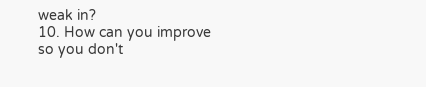weak in?
10. How can you improve so you don't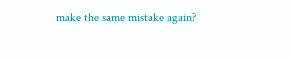make the same mistake again?